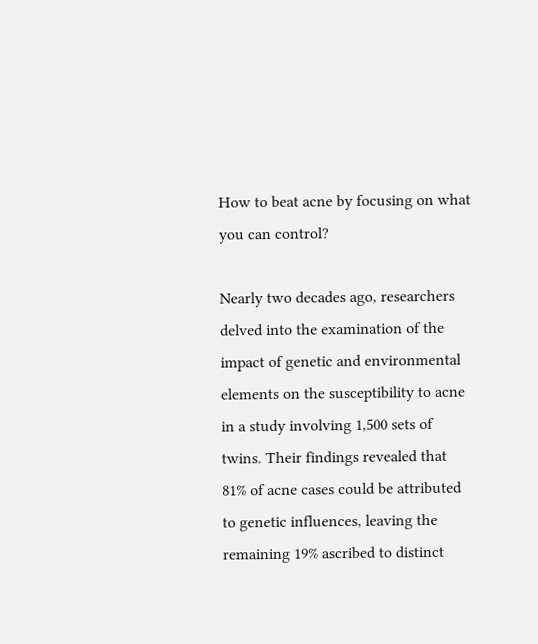How to beat acne by focusing on what you can control?

Nearly two decades ago, researchers delved into the examination of the impact of genetic and environmental elements on the susceptibility to acne in a study involving 1,500 sets of twins. Their findings revealed that 81% of acne cases could be attributed to genetic influences, leaving the remaining 19% ascribed to distinct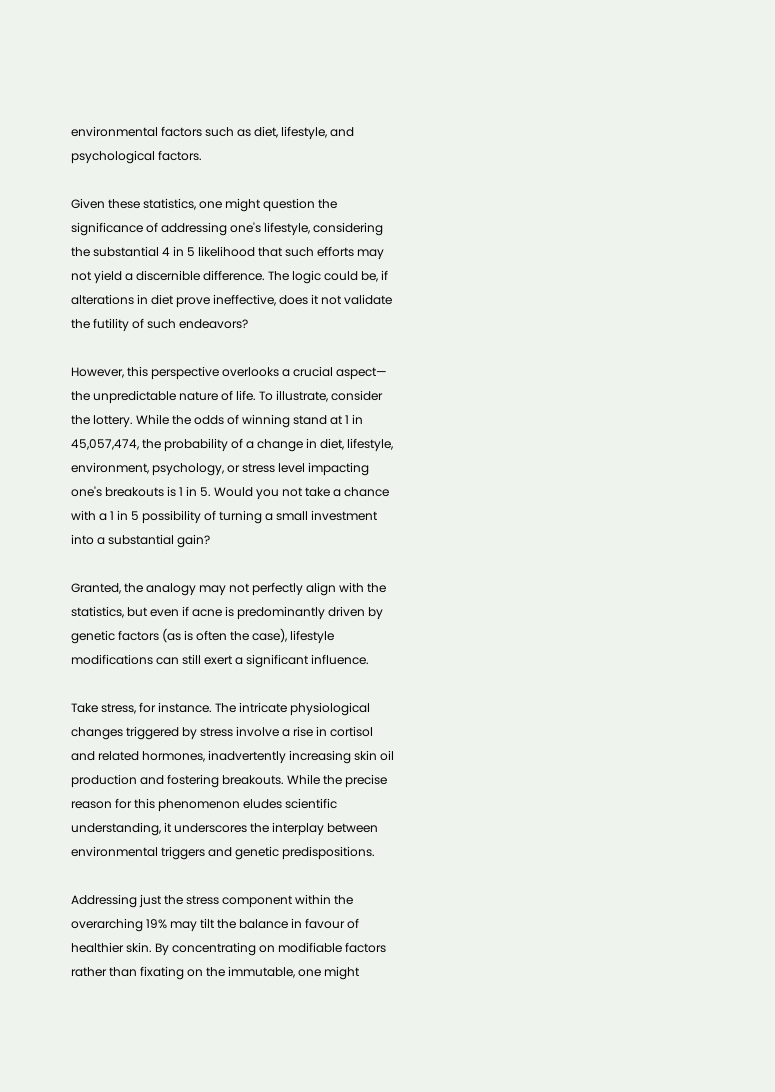environmental factors such as diet, lifestyle, and psychological factors.

Given these statistics, one might question the significance of addressing one's lifestyle, considering the substantial 4 in 5 likelihood that such efforts may not yield a discernible difference. The logic could be, if alterations in diet prove ineffective, does it not validate the futility of such endeavors?

However, this perspective overlooks a crucial aspect— the unpredictable nature of life. To illustrate, consider the lottery. While the odds of winning stand at 1 in 45,057,474, the probability of a change in diet, lifestyle, environment, psychology, or stress level impacting one's breakouts is 1 in 5. Would you not take a chance with a 1 in 5 possibility of turning a small investment into a substantial gain?

Granted, the analogy may not perfectly align with the statistics, but even if acne is predominantly driven by genetic factors (as is often the case), lifestyle modifications can still exert a significant influence.

Take stress, for instance. The intricate physiological changes triggered by stress involve a rise in cortisol and related hormones, inadvertently increasing skin oil production and fostering breakouts. While the precise reason for this phenomenon eludes scientific understanding, it underscores the interplay between environmental triggers and genetic predispositions.

Addressing just the stress component within the overarching 19% may tilt the balance in favour of healthier skin. By concentrating on modifiable factors rather than fixating on the immutable, one might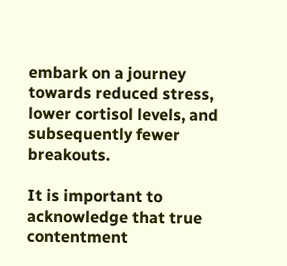embark on a journey towards reduced stress, lower cortisol levels, and subsequently fewer breakouts.

It is important to acknowledge that true contentment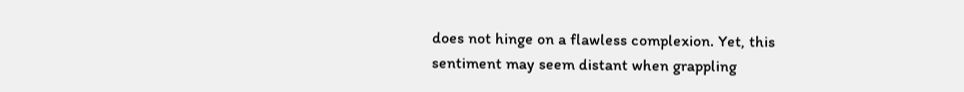does not hinge on a flawless complexion. Yet, this sentiment may seem distant when grappling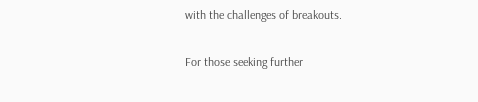with the challenges of breakouts.

For those seeking further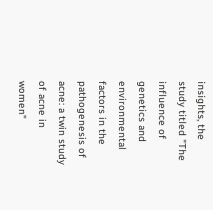insights, the study titled "The influence of genetics and environmental factors in the pathogenesis of acne: a twin study of acne in women"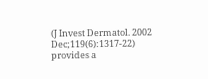(J Invest Dermatol. 2002 Dec;119(6):1317-22) provides a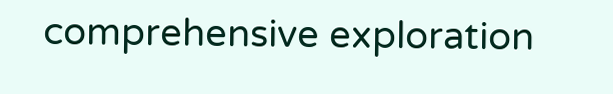comprehensive exploration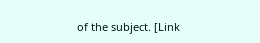of the subject. [Link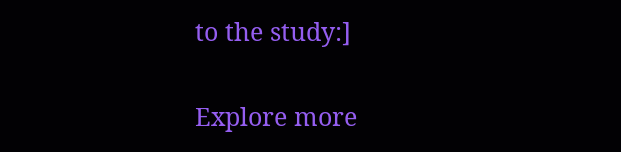to the study:]

Explore more